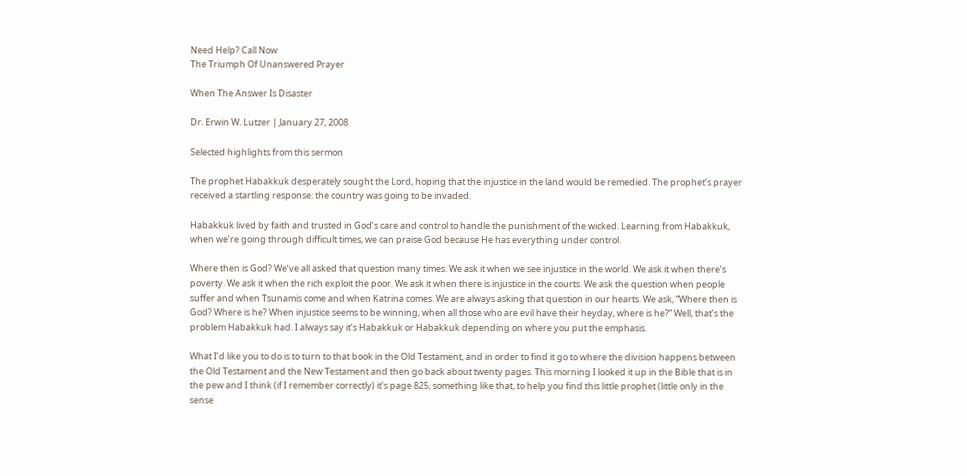Need Help? Call Now
The Triumph Of Unanswered Prayer

When The Answer Is Disaster

Dr. Erwin W. Lutzer | January 27, 2008

Selected highlights from this sermon

The prophet Habakkuk desperately sought the Lord, hoping that the injustice in the land would be remedied. The prophet’s prayer received a startling response: the country was going to be invaded.

Habakkuk lived by faith and trusted in God’s care and control to handle the punishment of the wicked. Learning from Habakkuk, when we’re going through difficult times, we can praise God because He has everything under control.

Where then is God? We’ve all asked that question many times. We ask it when we see injustice in the world. We ask it when there’s poverty. We ask it when the rich exploit the poor. We ask it when there is injustice in the courts. We ask the question when people suffer and when Tsunamis come and when Katrina comes. We are always asking that question in our hearts. We ask, “Where then is God? Where is he? When injustice seems to be winning, when all those who are evil have their heyday, where is he?” Well, that’s the problem Habakkuk had. I always say it’s Habakkuk or Habakkuk depending on where you put the emphasis.

What I’d like you to do is to turn to that book in the Old Testament, and in order to find it go to where the division happens between the Old Testament and the New Testament and then go back about twenty pages. This morning I looked it up in the Bible that is in the pew and I think (if I remember correctly) it’s page 825, something like that, to help you find this little prophet (little only in the sense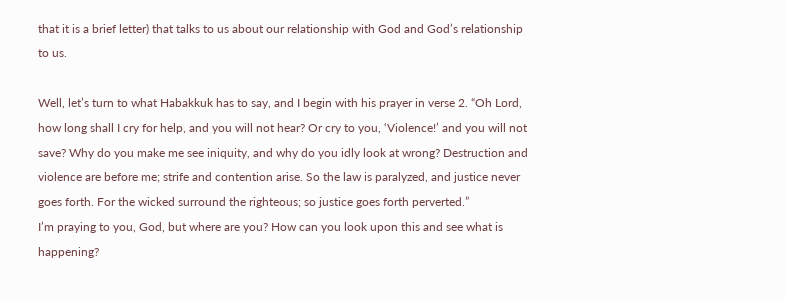that it is a brief letter) that talks to us about our relationship with God and God’s relationship to us.

Well, let’s turn to what Habakkuk has to say, and I begin with his prayer in verse 2. “Oh Lord, how long shall I cry for help, and you will not hear? Or cry to you, ‘Violence!’ and you will not save? Why do you make me see iniquity, and why do you idly look at wrong? Destruction and violence are before me; strife and contention arise. So the law is paralyzed, and justice never goes forth. For the wicked surround the righteous; so justice goes forth perverted.”
I’m praying to you, God, but where are you? How can you look upon this and see what is happening?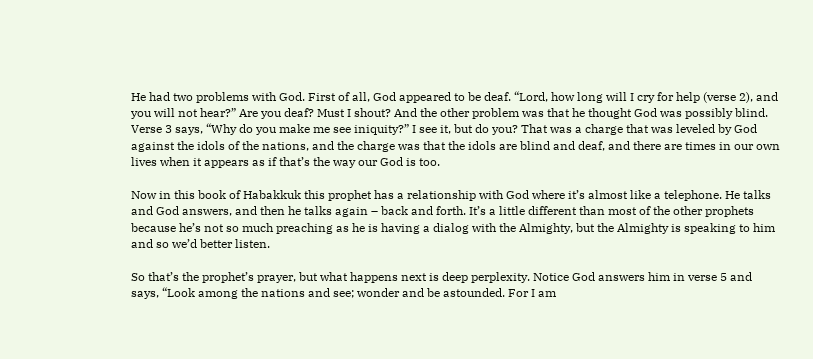He had two problems with God. First of all, God appeared to be deaf. “Lord, how long will I cry for help (verse 2), and you will not hear?” Are you deaf? Must I shout? And the other problem was that he thought God was possibly blind. Verse 3 says, “Why do you make me see iniquity?” I see it, but do you? That was a charge that was leveled by God against the idols of the nations, and the charge was that the idols are blind and deaf, and there are times in our own lives when it appears as if that’s the way our God is too.

Now in this book of Habakkuk this prophet has a relationship with God where it’s almost like a telephone. He talks and God answers, and then he talks again – back and forth. It’s a little different than most of the other prophets because he’s not so much preaching as he is having a dialog with the Almighty, but the Almighty is speaking to him and so we’d better listen.

So that’s the prophet’s prayer, but what happens next is deep perplexity. Notice God answers him in verse 5 and says, “Look among the nations and see; wonder and be astounded. For I am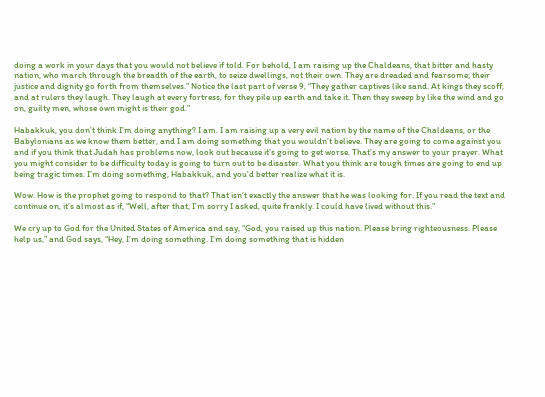doing a work in your days that you would not believe if told. For behold, I am raising up the Chaldeans, that bitter and hasty nation, who march through the breadth of the earth, to seize dwellings, not their own. They are dreaded and fearsome; their justice and dignity go forth from themselves.” Notice the last part of verse 9, “They gather captives like sand. At kings they scoff, and at rulers they laugh. They laugh at every fortress, for they pile up earth and take it. Then they sweep by like the wind and go on, guilty men, whose own might is their god.”

Habakkuk, you don’t think I’m doing anything? I am. I am raising up a very evil nation by the name of the Chaldeans, or the Babylonians as we know them better, and I am doing something that you wouldn’t believe. They are going to come against you and if you think that Judah has problems now, look out because it’s going to get worse. That’s my answer to your prayer. What you might consider to be difficulty today is going to turn out to be disaster. What you think are tough times are going to end up being tragic times. I’m doing something, Habakkuk, and you’d better realize what it is.

Wow. How is the prophet going to respond to that? That isn’t exactly the answer that he was looking for. If you read the text and continue on, it’s almost as if, “Well, after that, I’m sorry I asked, quite frankly. I could have lived without this.”

We cry up to God for the United States of America and say, “God, you raised up this nation. Please bring righteousness. Please help us,” and God says, “Hey, I’m doing something. I’m doing something that is hidden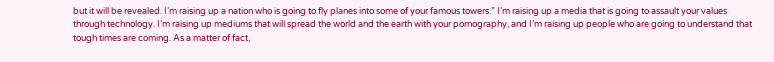but it will be revealed. I’m raising up a nation who is going to fly planes into some of your famous towers.” I’m raising up a media that is going to assault your values through technology. I’m raising up mediums that will spread the world and the earth with your pornography, and I’m raising up people who are going to understand that tough times are coming. As a matter of fact,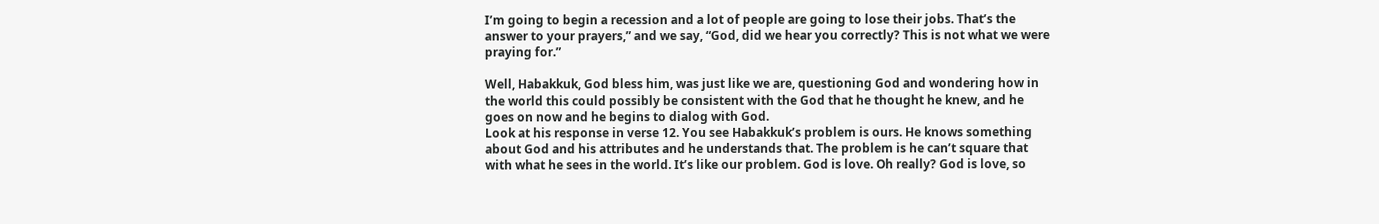I’m going to begin a recession and a lot of people are going to lose their jobs. That’s the answer to your prayers,” and we say, “God, did we hear you correctly? This is not what we were praying for.”

Well, Habakkuk, God bless him, was just like we are, questioning God and wondering how in the world this could possibly be consistent with the God that he thought he knew, and he goes on now and he begins to dialog with God.
Look at his response in verse 12. You see Habakkuk’s problem is ours. He knows something about God and his attributes and he understands that. The problem is he can’t square that with what he sees in the world. It’s like our problem. God is love. Oh really? God is love, so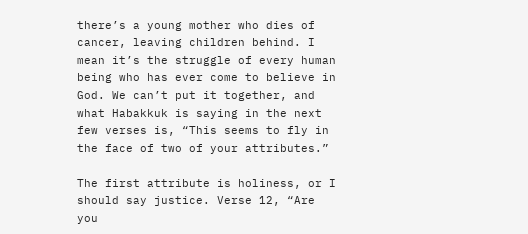there’s a young mother who dies of cancer, leaving children behind. I mean it’s the struggle of every human being who has ever come to believe in God. We can’t put it together, and what Habakkuk is saying in the next few verses is, “This seems to fly in the face of two of your attributes.”

The first attribute is holiness, or I should say justice. Verse 12, “Are you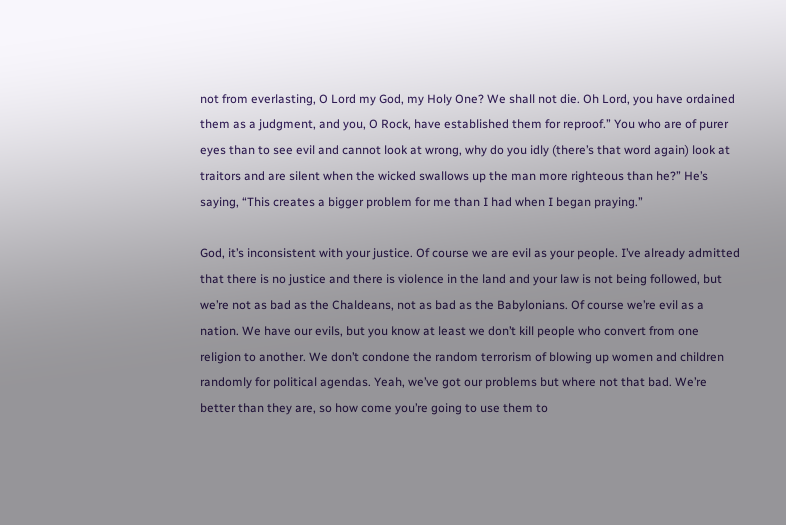not from everlasting, O Lord my God, my Holy One? We shall not die. Oh Lord, you have ordained them as a judgment, and you, O Rock, have established them for reproof.” You who are of purer eyes than to see evil and cannot look at wrong, why do you idly (there’s that word again) look at traitors and are silent when the wicked swallows up the man more righteous than he?” He’s saying, “This creates a bigger problem for me than I had when I began praying.”

God, it’s inconsistent with your justice. Of course we are evil as your people. I’ve already admitted that there is no justice and there is violence in the land and your law is not being followed, but we’re not as bad as the Chaldeans, not as bad as the Babylonians. Of course we’re evil as a nation. We have our evils, but you know at least we don’t kill people who convert from one religion to another. We don’t condone the random terrorism of blowing up women and children randomly for political agendas. Yeah, we’ve got our problems but where not that bad. We’re better than they are, so how come you’re going to use them to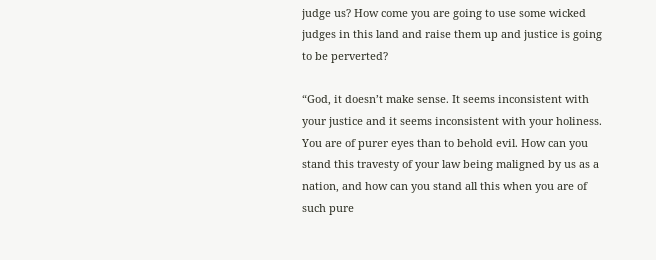judge us? How come you are going to use some wicked judges in this land and raise them up and justice is going to be perverted?

“God, it doesn’t make sense. It seems inconsistent with your justice and it seems inconsistent with your holiness. You are of purer eyes than to behold evil. How can you stand this travesty of your law being maligned by us as a nation, and how can you stand all this when you are of such pure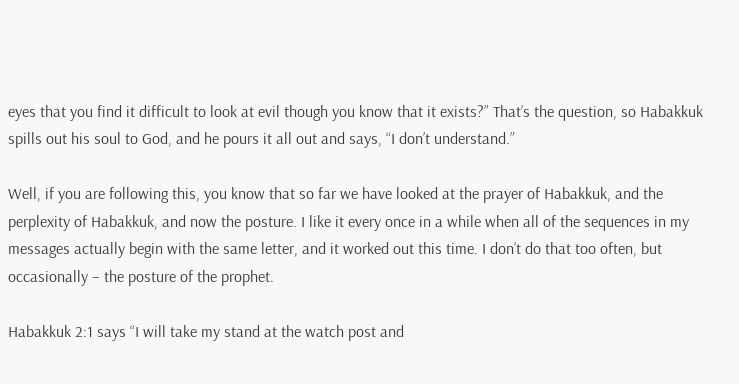eyes that you find it difficult to look at evil though you know that it exists?” That’s the question, so Habakkuk spills out his soul to God, and he pours it all out and says, “I don’t understand.”

Well, if you are following this, you know that so far we have looked at the prayer of Habakkuk, and the perplexity of Habakkuk, and now the posture. I like it every once in a while when all of the sequences in my messages actually begin with the same letter, and it worked out this time. I don’t do that too often, but occasionally – the posture of the prophet.

Habakkuk 2:1 says “I will take my stand at the watch post and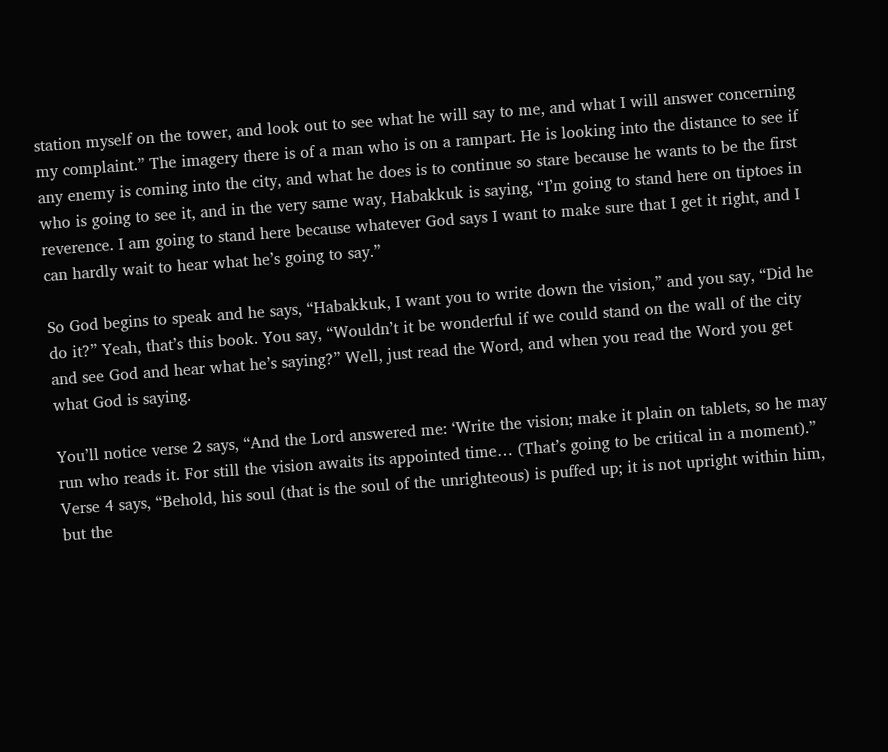station myself on the tower, and look out to see what he will say to me, and what I will answer concerning my complaint.” The imagery there is of a man who is on a rampart. He is looking into the distance to see if any enemy is coming into the city, and what he does is to continue so stare because he wants to be the first who is going to see it, and in the very same way, Habakkuk is saying, “I’m going to stand here on tiptoes in reverence. I am going to stand here because whatever God says I want to make sure that I get it right, and I can hardly wait to hear what he’s going to say.”

So God begins to speak and he says, “Habakkuk, I want you to write down the vision,” and you say, “Did he do it?” Yeah, that’s this book. You say, “Wouldn’t it be wonderful if we could stand on the wall of the city and see God and hear what he’s saying?” Well, just read the Word, and when you read the Word you get what God is saying.

You’ll notice verse 2 says, “And the Lord answered me: ‘Write the vision; make it plain on tablets, so he may run who reads it. For still the vision awaits its appointed time… (That’s going to be critical in a moment).” Verse 4 says, “Behold, his soul (that is the soul of the unrighteous) is puffed up; it is not upright within him, but the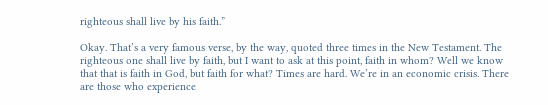righteous shall live by his faith.”

Okay. That’s a very famous verse, by the way, quoted three times in the New Testament. The righteous one shall live by faith, but I want to ask at this point, faith in whom? Well we know that that is faith in God, but faith for what? Times are hard. We’re in an economic crisis. There are those who experience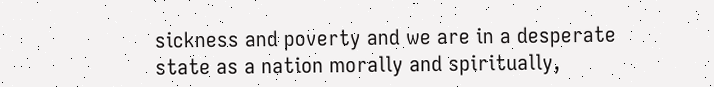sickness and poverty and we are in a desperate state as a nation morally and spiritually,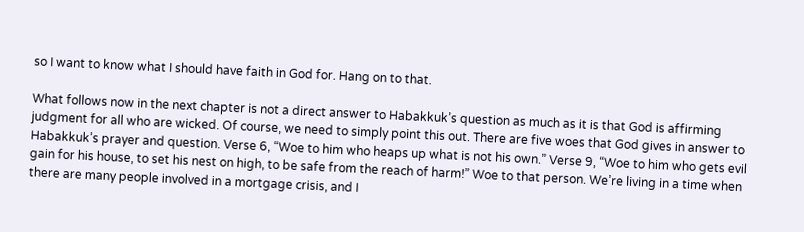so I want to know what I should have faith in God for. Hang on to that.

What follows now in the next chapter is not a direct answer to Habakkuk’s question as much as it is that God is affirming judgment for all who are wicked. Of course, we need to simply point this out. There are five woes that God gives in answer to Habakkuk’s prayer and question. Verse 6, “Woe to him who heaps up what is not his own.” Verse 9, “Woe to him who gets evil gain for his house, to set his nest on high, to be safe from the reach of harm!” Woe to that person. We’re living in a time when there are many people involved in a mortgage crisis, and I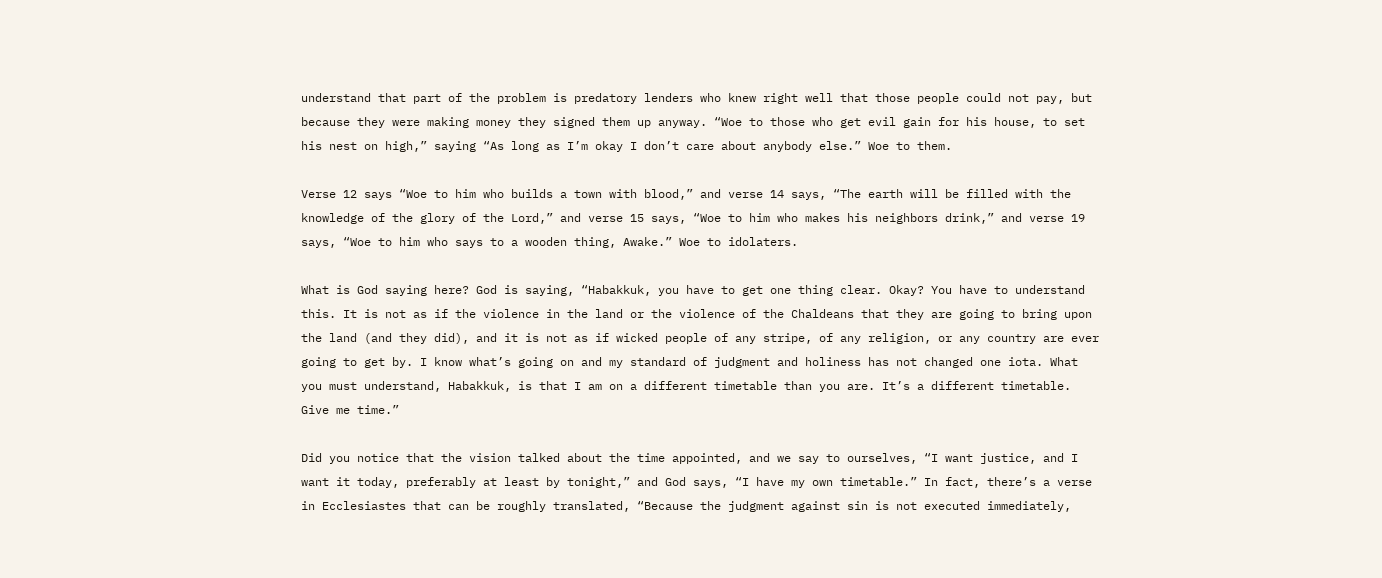understand that part of the problem is predatory lenders who knew right well that those people could not pay, but because they were making money they signed them up anyway. “Woe to those who get evil gain for his house, to set his nest on high,” saying “As long as I’m okay I don’t care about anybody else.” Woe to them.

Verse 12 says “Woe to him who builds a town with blood,” and verse 14 says, “The earth will be filled with the knowledge of the glory of the Lord,” and verse 15 says, “Woe to him who makes his neighbors drink,” and verse 19 says, “Woe to him who says to a wooden thing, Awake.” Woe to idolaters.

What is God saying here? God is saying, “Habakkuk, you have to get one thing clear. Okay? You have to understand this. It is not as if the violence in the land or the violence of the Chaldeans that they are going to bring upon the land (and they did), and it is not as if wicked people of any stripe, of any religion, or any country are ever going to get by. I know what’s going on and my standard of judgment and holiness has not changed one iota. What you must understand, Habakkuk, is that I am on a different timetable than you are. It’s a different timetable. Give me time.”

Did you notice that the vision talked about the time appointed, and we say to ourselves, “I want justice, and I want it today, preferably at least by tonight,” and God says, “I have my own timetable.” In fact, there’s a verse in Ecclesiastes that can be roughly translated, “Because the judgment against sin is not executed immediately,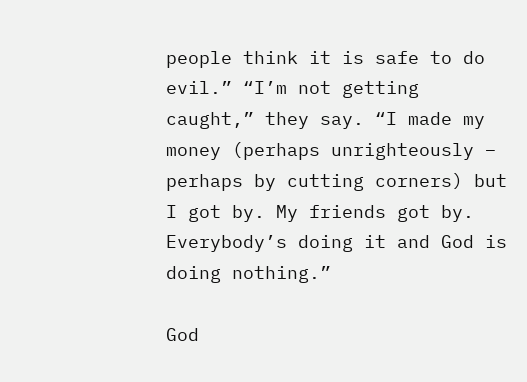people think it is safe to do evil.” “I’m not getting caught,” they say. “I made my money (perhaps unrighteously – perhaps by cutting corners) but I got by. My friends got by. Everybody’s doing it and God is doing nothing.”

God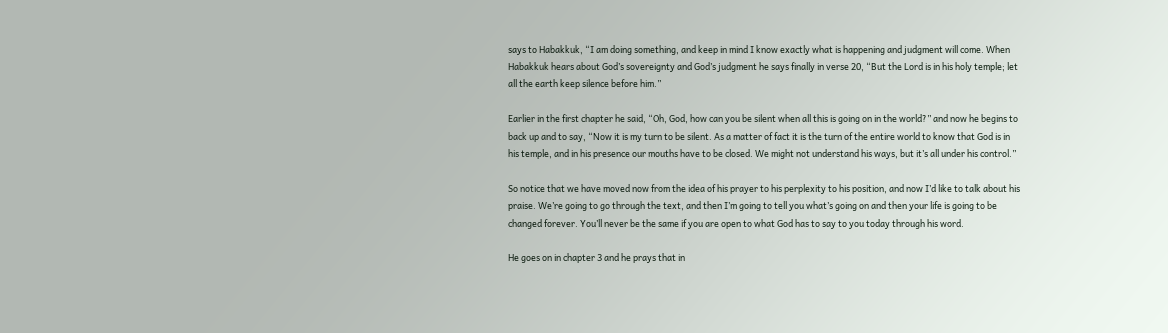says to Habakkuk, “I am doing something, and keep in mind I know exactly what is happening and judgment will come. When Habakkuk hears about God’s sovereignty and God’s judgment he says finally in verse 20, “But the Lord is in his holy temple; let all the earth keep silence before him.”

Earlier in the first chapter he said, “Oh, God, how can you be silent when all this is going on in the world?” and now he begins to back up and to say, “Now it is my turn to be silent. As a matter of fact it is the turn of the entire world to know that God is in his temple, and in his presence our mouths have to be closed. We might not understand his ways, but it’s all under his control.”

So notice that we have moved now from the idea of his prayer to his perplexity to his position, and now I’d like to talk about his praise. We’re going to go through the text, and then I’m going to tell you what’s going on and then your life is going to be changed forever. You’ll never be the same if you are open to what God has to say to you today through his word.

He goes on in chapter 3 and he prays that in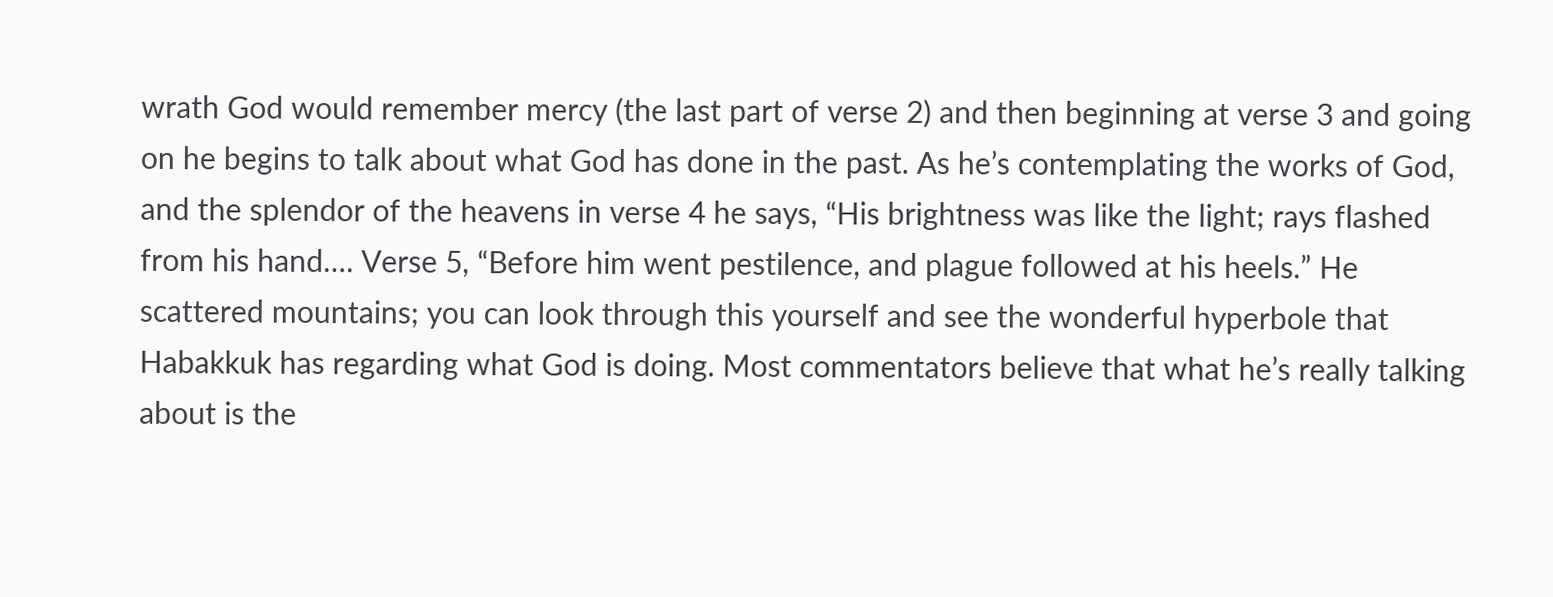wrath God would remember mercy (the last part of verse 2) and then beginning at verse 3 and going on he begins to talk about what God has done in the past. As he’s contemplating the works of God, and the splendor of the heavens in verse 4 he says, “His brightness was like the light; rays flashed from his hand…. Verse 5, “Before him went pestilence, and plague followed at his heels.” He scattered mountains; you can look through this yourself and see the wonderful hyperbole that Habakkuk has regarding what God is doing. Most commentators believe that what he’s really talking about is the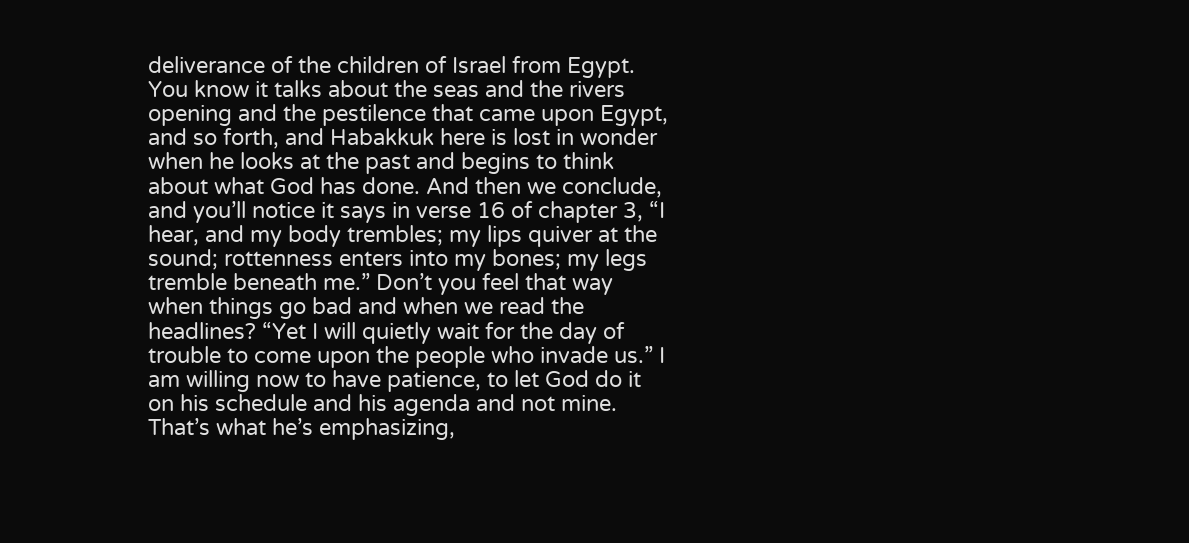deliverance of the children of Israel from Egypt. You know it talks about the seas and the rivers opening and the pestilence that came upon Egypt, and so forth, and Habakkuk here is lost in wonder when he looks at the past and begins to think about what God has done. And then we conclude, and you’ll notice it says in verse 16 of chapter 3, “I hear, and my body trembles; my lips quiver at the sound; rottenness enters into my bones; my legs tremble beneath me.” Don’t you feel that way when things go bad and when we read the headlines? “Yet I will quietly wait for the day of trouble to come upon the people who invade us.” I am willing now to have patience, to let God do it on his schedule and his agenda and not mine. That’s what he’s emphasizing,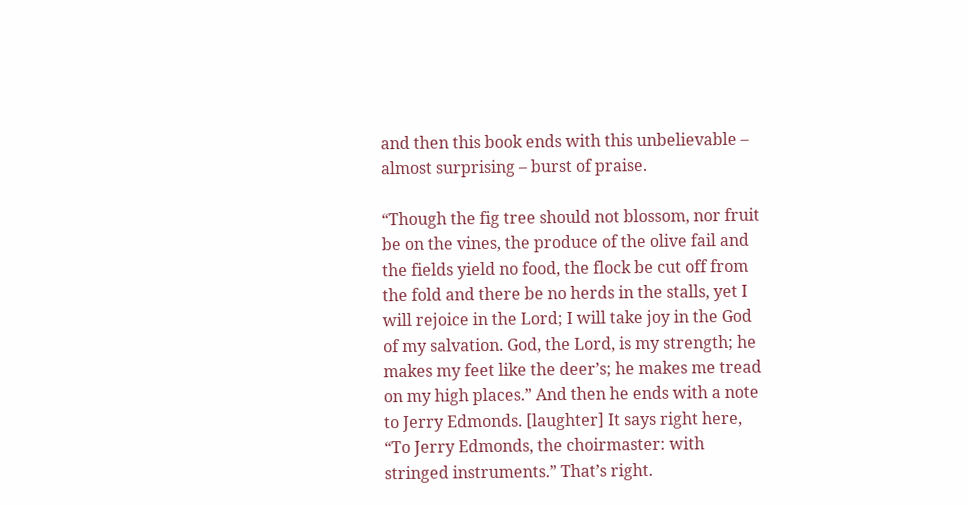and then this book ends with this unbelievable – almost surprising – burst of praise.

“Though the fig tree should not blossom, nor fruit be on the vines, the produce of the olive fail and the fields yield no food, the flock be cut off from the fold and there be no herds in the stalls, yet I will rejoice in the Lord; I will take joy in the God of my salvation. God, the Lord, is my strength; he makes my feet like the deer’s; he makes me tread on my high places.” And then he ends with a note to Jerry Edmonds. [laughter] It says right here, “To Jerry Edmonds, the choirmaster: with stringed instruments.” That’s right.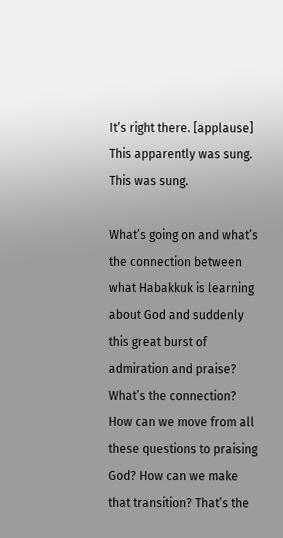It’s right there. [applause] This apparently was sung. This was sung.

What’s going on and what’s the connection between what Habakkuk is learning about God and suddenly this great burst of admiration and praise? What’s the connection? How can we move from all these questions to praising God? How can we make that transition? That’s the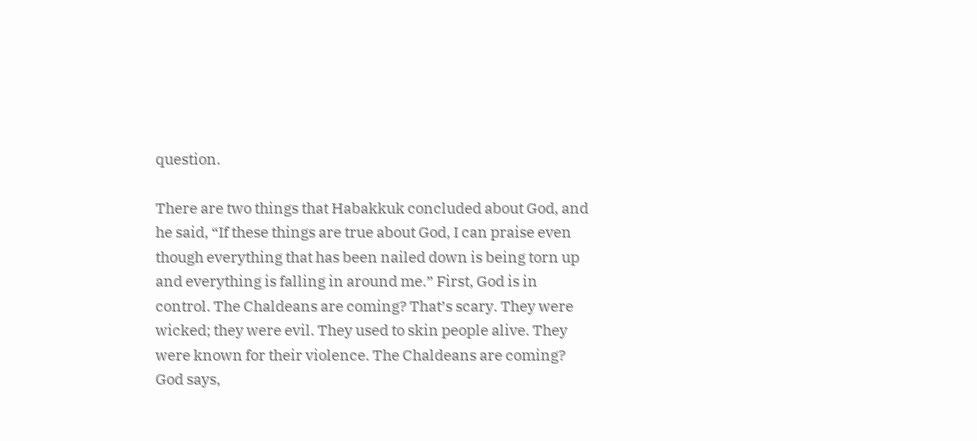question.

There are two things that Habakkuk concluded about God, and he said, “If these things are true about God, I can praise even though everything that has been nailed down is being torn up and everything is falling in around me.” First, God is in control. The Chaldeans are coming? That’s scary. They were wicked; they were evil. They used to skin people alive. They were known for their violence. The Chaldeans are coming? God says,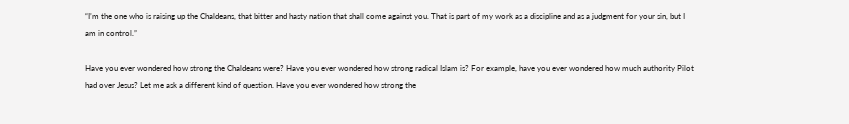“I’m the one who is raising up the Chaldeans, that bitter and hasty nation that shall come against you. That is part of my work as a discipline and as a judgment for your sin, but I am in control.”

Have you ever wondered how strong the Chaldeans were? Have you ever wondered how strong radical Islam is? For example, have you ever wondered how much authority Pilot had over Jesus? Let me ask a different kind of question. Have you ever wondered how strong the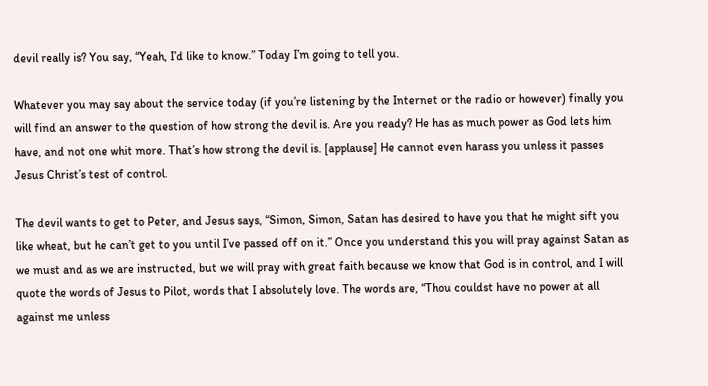devil really is? You say, “Yeah, I’d like to know.” Today I’m going to tell you.

Whatever you may say about the service today (if you’re listening by the Internet or the radio or however) finally you will find an answer to the question of how strong the devil is. Are you ready? He has as much power as God lets him have, and not one whit more. That’s how strong the devil is. [applause] He cannot even harass you unless it passes Jesus Christ’s test of control.

The devil wants to get to Peter, and Jesus says, “Simon, Simon, Satan has desired to have you that he might sift you like wheat, but he can’t get to you until I’ve passed off on it.” Once you understand this you will pray against Satan as we must and as we are instructed, but we will pray with great faith because we know that God is in control, and I will quote the words of Jesus to Pilot, words that I absolutely love. The words are, “Thou couldst have no power at all against me unless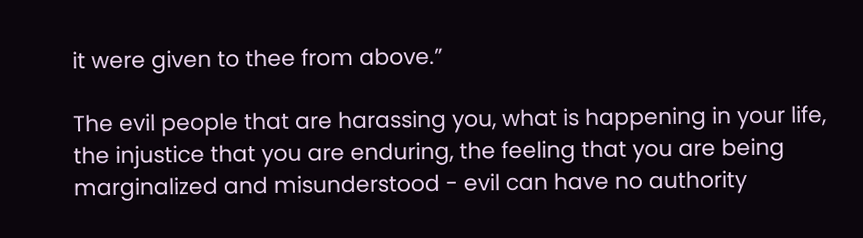it were given to thee from above.”

The evil people that are harassing you, what is happening in your life, the injustice that you are enduring, the feeling that you are being marginalized and misunderstood - evil can have no authority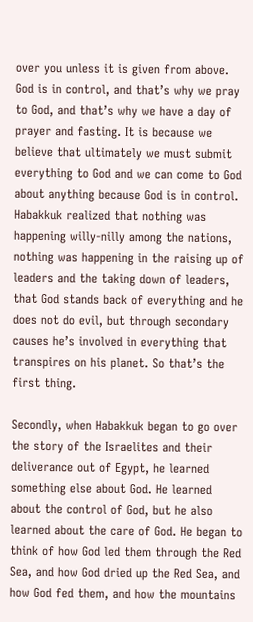over you unless it is given from above. God is in control, and that’s why we pray to God, and that’s why we have a day of prayer and fasting. It is because we believe that ultimately we must submit everything to God and we can come to God about anything because God is in control. Habakkuk realized that nothing was happening willy-nilly among the nations, nothing was happening in the raising up of leaders and the taking down of leaders, that God stands back of everything and he does not do evil, but through secondary causes he’s involved in everything that transpires on his planet. So that’s the first thing.

Secondly, when Habakkuk began to go over the story of the Israelites and their deliverance out of Egypt, he learned something else about God. He learned about the control of God, but he also learned about the care of God. He began to think of how God led them through the Red Sea, and how God dried up the Red Sea, and how God fed them, and how the mountains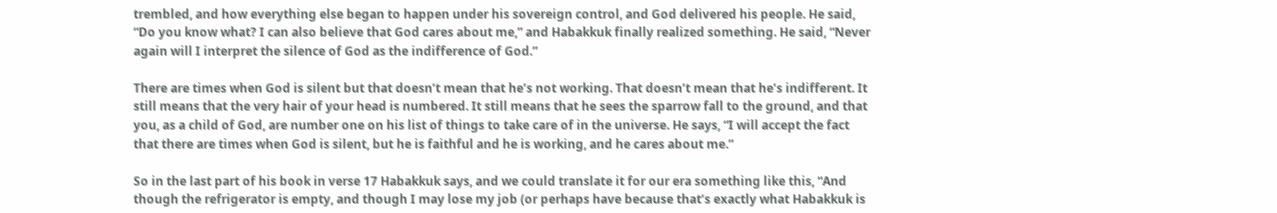trembled, and how everything else began to happen under his sovereign control, and God delivered his people. He said, “Do you know what? I can also believe that God cares about me,” and Habakkuk finally realized something. He said, “Never again will I interpret the silence of God as the indifference of God.”

There are times when God is silent but that doesn’t mean that he’s not working. That doesn’t mean that he’s indifferent. It still means that the very hair of your head is numbered. It still means that he sees the sparrow fall to the ground, and that you, as a child of God, are number one on his list of things to take care of in the universe. He says, “I will accept the fact that there are times when God is silent, but he is faithful and he is working, and he cares about me.”

So in the last part of his book in verse 17 Habakkuk says, and we could translate it for our era something like this, “And though the refrigerator is empty, and though I may lose my job (or perhaps have because that’s exactly what Habakkuk is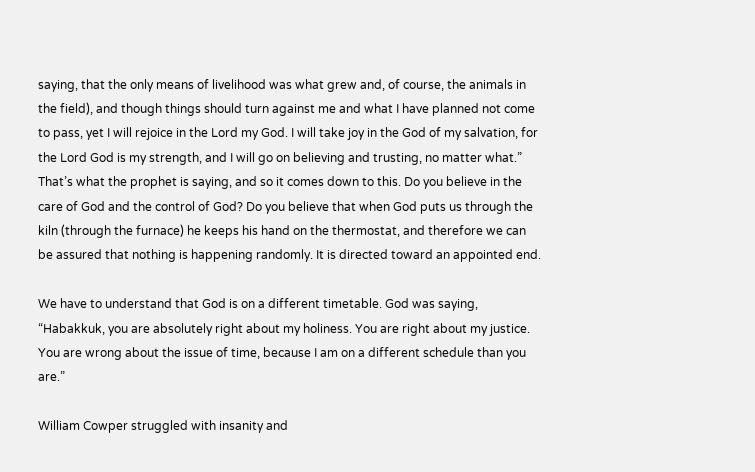saying, that the only means of livelihood was what grew and, of course, the animals in the field), and though things should turn against me and what I have planned not come to pass, yet I will rejoice in the Lord my God. I will take joy in the God of my salvation, for the Lord God is my strength, and I will go on believing and trusting, no matter what.” That’s what the prophet is saying, and so it comes down to this. Do you believe in the care of God and the control of God? Do you believe that when God puts us through the kiln (through the furnace) he keeps his hand on the thermostat, and therefore we can be assured that nothing is happening randomly. It is directed toward an appointed end.

We have to understand that God is on a different timetable. God was saying, “Habakkuk, you are absolutely right about my holiness. You are right about my justice. You are wrong about the issue of time, because I am on a different schedule than you are.”

William Cowper struggled with insanity and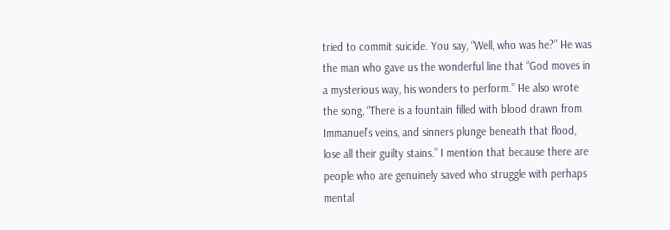tried to commit suicide. You say, “Well, who was he?” He was the man who gave us the wonderful line that “God moves in a mysterious way, his wonders to perform.” He also wrote the song, “There is a fountain filled with blood drawn from Immanuel’s veins, and sinners plunge beneath that flood, lose all their guilty stains.” I mention that because there are people who are genuinely saved who struggle with perhaps mental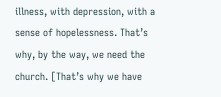illness, with depression, with a sense of hopelessness. That’s why, by the way, we need the church. [That’s why we have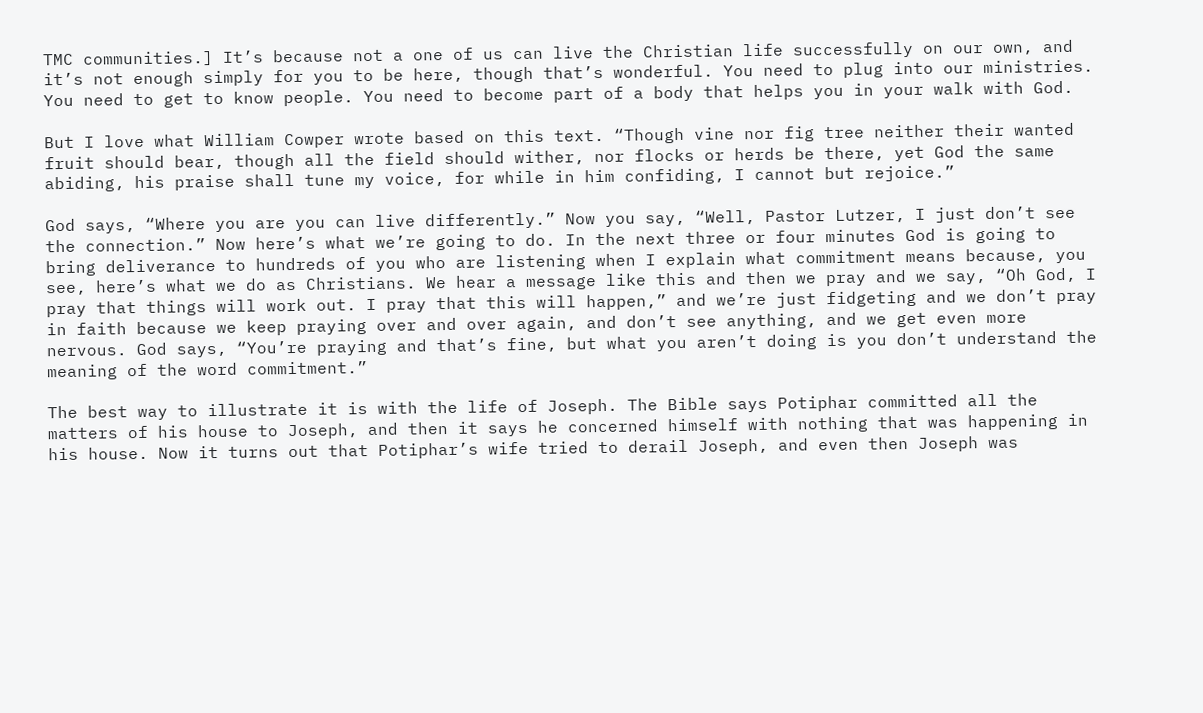TMC communities.] It’s because not a one of us can live the Christian life successfully on our own, and it’s not enough simply for you to be here, though that’s wonderful. You need to plug into our ministries. You need to get to know people. You need to become part of a body that helps you in your walk with God.

But I love what William Cowper wrote based on this text. “Though vine nor fig tree neither their wanted fruit should bear, though all the field should wither, nor flocks or herds be there, yet God the same abiding, his praise shall tune my voice, for while in him confiding, I cannot but rejoice.”

God says, “Where you are you can live differently.” Now you say, “Well, Pastor Lutzer, I just don’t see the connection.” Now here’s what we’re going to do. In the next three or four minutes God is going to bring deliverance to hundreds of you who are listening when I explain what commitment means because, you see, here’s what we do as Christians. We hear a message like this and then we pray and we say, “Oh God, I pray that things will work out. I pray that this will happen,” and we’re just fidgeting and we don’t pray in faith because we keep praying over and over again, and don’t see anything, and we get even more nervous. God says, “You’re praying and that’s fine, but what you aren’t doing is you don’t understand the meaning of the word commitment.”

The best way to illustrate it is with the life of Joseph. The Bible says Potiphar committed all the matters of his house to Joseph, and then it says he concerned himself with nothing that was happening in his house. Now it turns out that Potiphar’s wife tried to derail Joseph, and even then Joseph was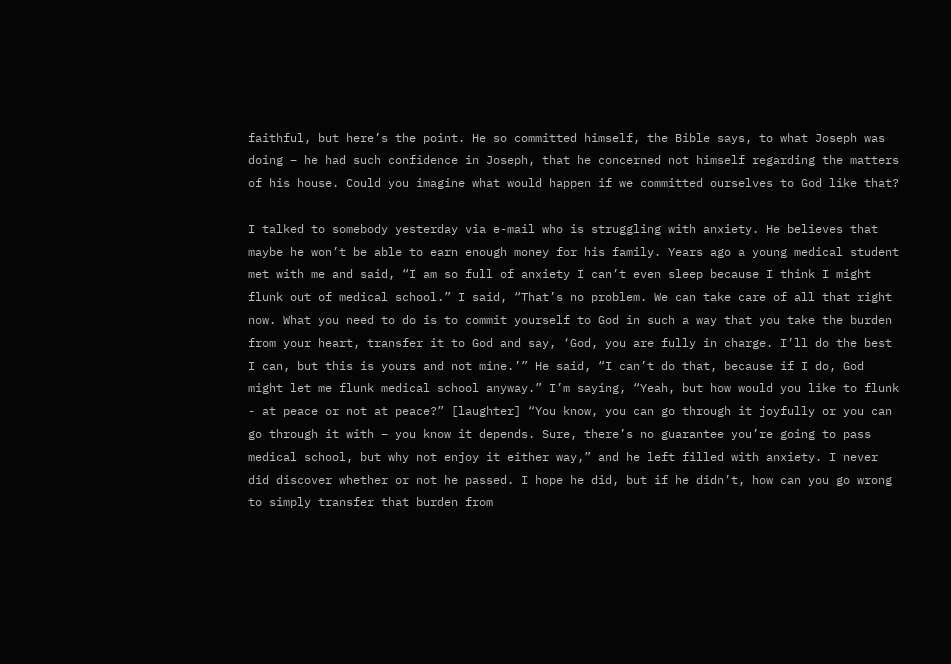faithful, but here’s the point. He so committed himself, the Bible says, to what Joseph was doing – he had such confidence in Joseph, that he concerned not himself regarding the matters of his house. Could you imagine what would happen if we committed ourselves to God like that?

I talked to somebody yesterday via e-mail who is struggling with anxiety. He believes that maybe he won’t be able to earn enough money for his family. Years ago a young medical student met with me and said, “I am so full of anxiety I can’t even sleep because I think I might flunk out of medical school.” I said, “That’s no problem. We can take care of all that right now. What you need to do is to commit yourself to God in such a way that you take the burden from your heart, transfer it to God and say, ‘God, you are fully in charge. I’ll do the best I can, but this is yours and not mine.’” He said, “I can’t do that, because if I do, God might let me flunk medical school anyway.” I’m saying, “Yeah, but how would you like to flunk - at peace or not at peace?” [laughter] “You know, you can go through it joyfully or you can go through it with – you know it depends. Sure, there’s no guarantee you’re going to pass medical school, but why not enjoy it either way,” and he left filled with anxiety. I never did discover whether or not he passed. I hope he did, but if he didn’t, how can you go wrong to simply transfer that burden from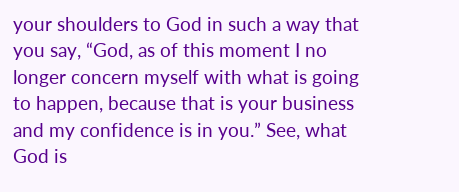your shoulders to God in such a way that you say, “God, as of this moment I no longer concern myself with what is going to happen, because that is your business and my confidence is in you.” See, what God is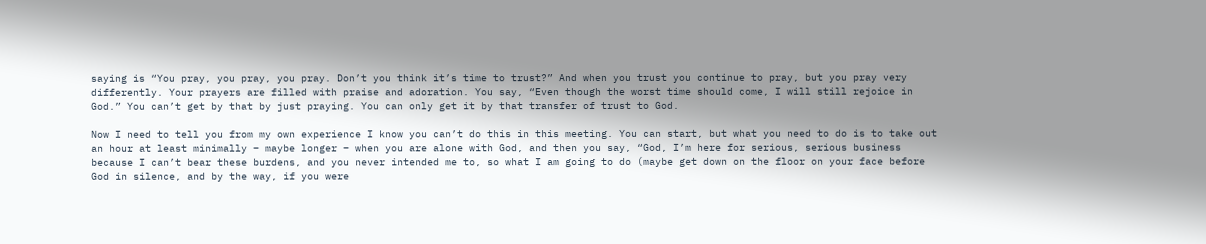saying is “You pray, you pray, you pray. Don’t you think it’s time to trust?” And when you trust you continue to pray, but you pray very differently. Your prayers are filled with praise and adoration. You say, “Even though the worst time should come, I will still rejoice in God.” You can’t get by that by just praying. You can only get it by that transfer of trust to God.

Now I need to tell you from my own experience I know you can’t do this in this meeting. You can start, but what you need to do is to take out an hour at least minimally – maybe longer – when you are alone with God, and then you say, “God, I’m here for serious, serious business because I can’t bear these burdens, and you never intended me to, so what I am going to do (maybe get down on the floor on your face before God in silence, and by the way, if you were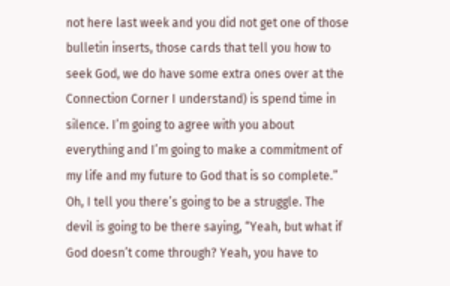not here last week and you did not get one of those bulletin inserts, those cards that tell you how to seek God, we do have some extra ones over at the Connection Corner I understand) is spend time in silence. I’m going to agree with you about everything and I’m going to make a commitment of my life and my future to God that is so complete.” Oh, I tell you there’s going to be a struggle. The devil is going to be there saying, “Yeah, but what if God doesn’t come through? Yeah, you have to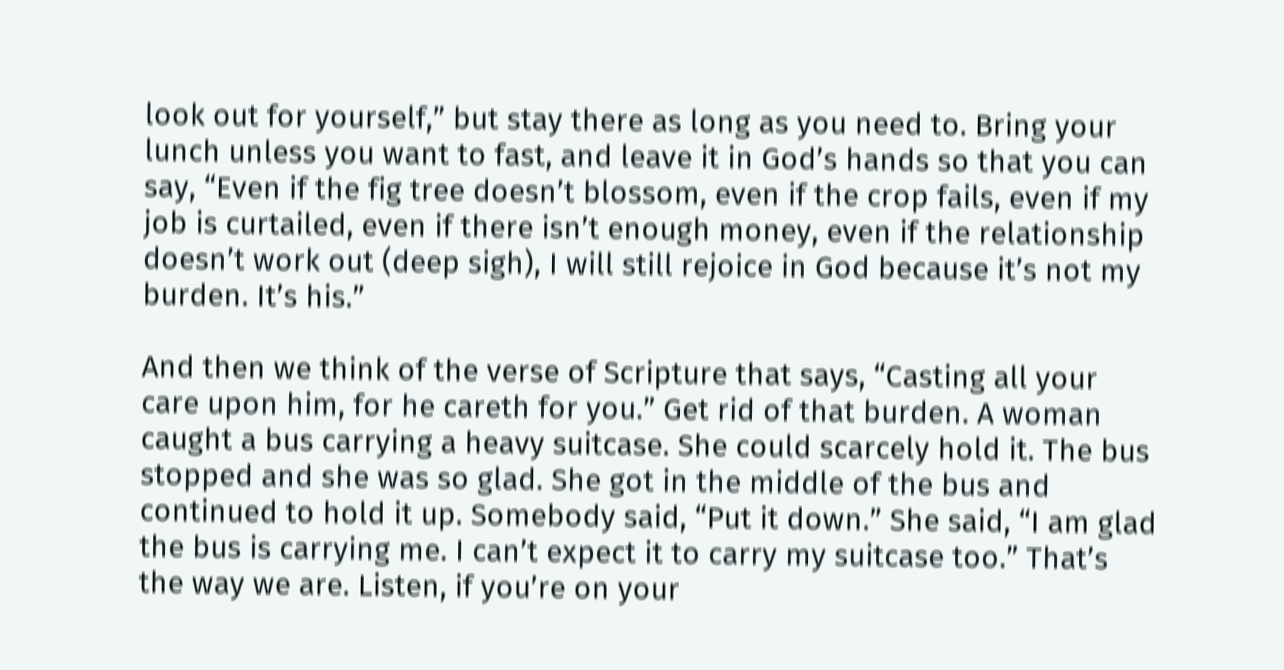look out for yourself,” but stay there as long as you need to. Bring your lunch unless you want to fast, and leave it in God’s hands so that you can say, “Even if the fig tree doesn’t blossom, even if the crop fails, even if my job is curtailed, even if there isn’t enough money, even if the relationship doesn’t work out (deep sigh), I will still rejoice in God because it’s not my burden. It’s his.”

And then we think of the verse of Scripture that says, “Casting all your care upon him, for he careth for you.” Get rid of that burden. A woman caught a bus carrying a heavy suitcase. She could scarcely hold it. The bus stopped and she was so glad. She got in the middle of the bus and continued to hold it up. Somebody said, “Put it down.” She said, “I am glad the bus is carrying me. I can’t expect it to carry my suitcase too.” That’s the way we are. Listen, if you’re on your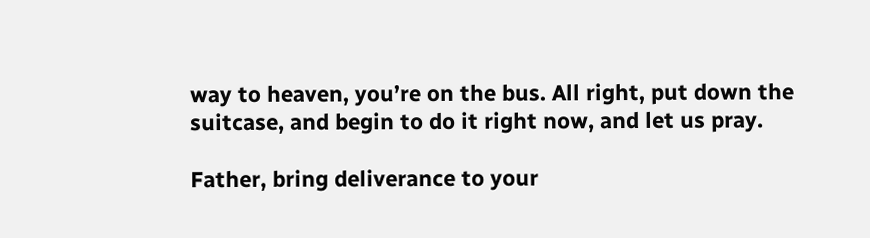way to heaven, you’re on the bus. All right, put down the suitcase, and begin to do it right now, and let us pray.

Father, bring deliverance to your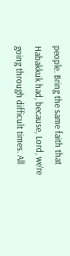people. Bring the same faith that Habakkuk had, because, Lord, we’re going through difficult times. All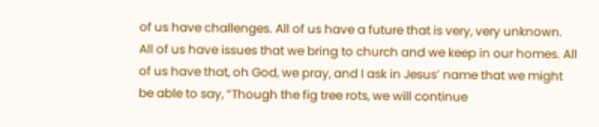of us have challenges. All of us have a future that is very, very unknown. All of us have issues that we bring to church and we keep in our homes. All of us have that, oh God, we pray, and I ask in Jesus’ name that we might be able to say, “Though the fig tree rots, we will continue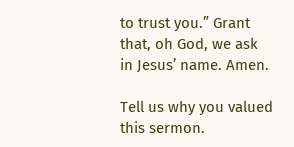to trust you.” Grant that, oh God, we ask in Jesus’ name. Amen.

Tell us why you valued this sermon.